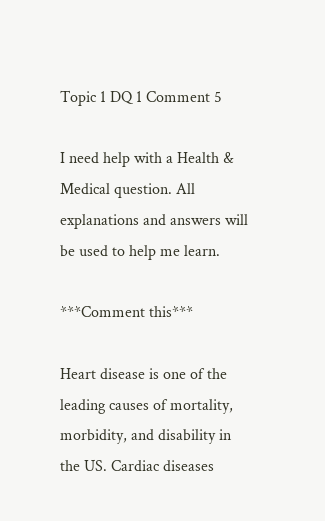Topic 1 DQ 1 Comment 5

I need help with a Health & Medical question. All explanations and answers will be used to help me learn.

***Comment this***

Heart disease is one of the leading causes of mortality, morbidity, and disability in the US. Cardiac diseases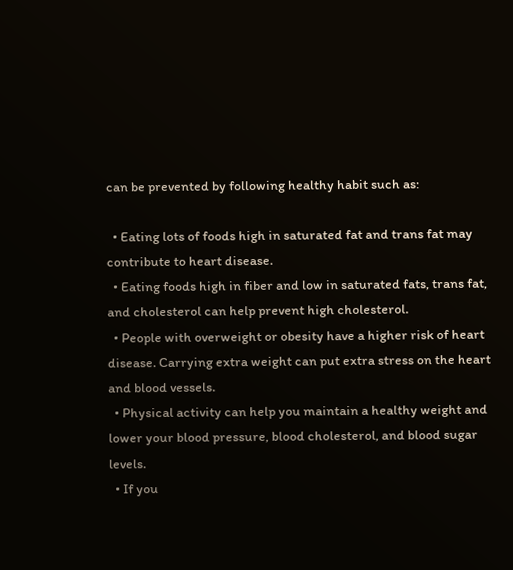can be prevented by following healthy habit such as:

  • Eating lots of foods high in saturated fat and trans fat may contribute to heart disease.
  • Eating foods high in fiber and low in saturated fats, trans fat, and cholesterol can help prevent high cholesterol.
  • People with overweight or obesity have a higher risk of heart disease. Carrying extra weight can put extra stress on the heart and blood vessels.
  • Physical activity can help you maintain a healthy weight and lower your blood pressure, blood cholesterol, and blood sugar levels.
  • If you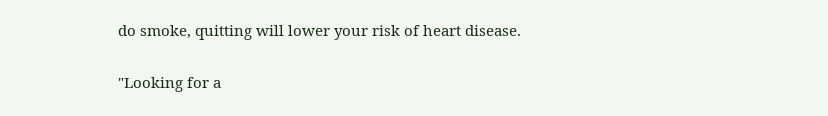do smoke, quitting will lower your risk of heart disease.

"Looking for a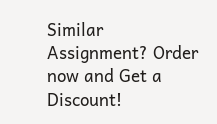Similar Assignment? Order now and Get a Discount!